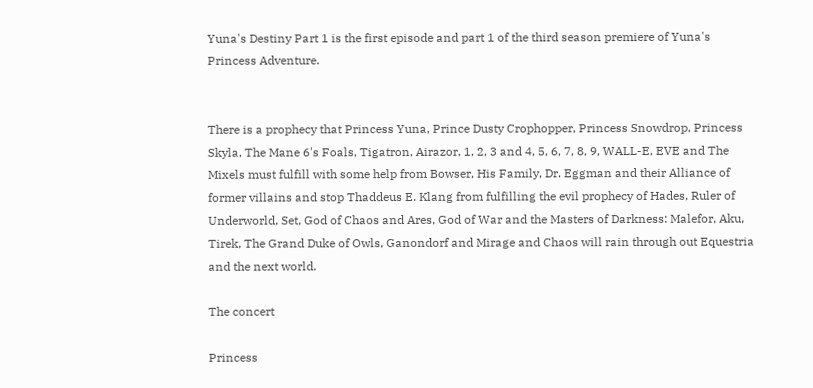Yuna's Destiny Part 1 is the first episode and part 1 of the third season premiere of Yuna's Princess Adventure.


There is a prophecy that Princess Yuna, Prince Dusty Crophopper, Princess Snowdrop, Princess Skyla, The Mane 6's Foals, Tigatron, Airazor, 1, 2, 3 and 4, 5, 6, 7, 8, 9, WALL-E, EVE and The Mixels must fulfill with some help from Bowser, His Family, Dr. Eggman and their Alliance of former villains and stop Thaddeus E. Klang from fulfilling the evil prophecy of Hades, Ruler of Underworld, Set, God of Chaos and Ares, God of War and the Masters of Darkness: Malefor, Aku, Tirek, The Grand Duke of Owls, Ganondorf and Mirage and Chaos will rain through out Equestria and the next world.

The concert

Princess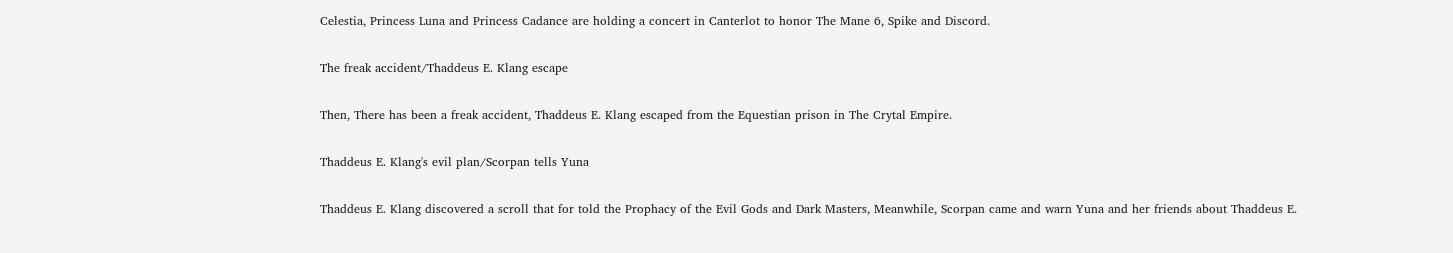Celestia, Princess Luna and Princess Cadance are holding a concert in Canterlot to honor The Mane 6, Spike and Discord.

The freak accident/Thaddeus E. Klang escape

Then, There has been a freak accident, Thaddeus E. Klang escaped from the Equestian prison in The Crytal Empire.

Thaddeus E. Klang's evil plan/Scorpan tells Yuna

Thaddeus E. Klang discovered a scroll that for told the Prophacy of the Evil Gods and Dark Masters, Meanwhile, Scorpan came and warn Yuna and her friends about Thaddeus E.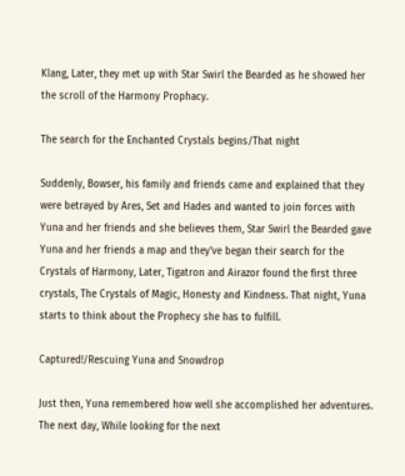Klang, Later, they met up with Star Swirl the Bearded as he showed her the scroll of the Harmony Prophacy.

The search for the Enchanted Crystals begins/That night

Suddenly, Bowser, his family and friends came and explained that they were betrayed by Ares, Set and Hades and wanted to join forces with Yuna and her friends and she believes them, Star Swirl the Bearded gave Yuna and her friends a map and they've began their search for the Crystals of Harmony, Later, Tigatron and Airazor found the first three crystals, The Crystals of Magic, Honesty and Kindness. That night, Yuna starts to think about the Prophecy she has to fulfill.

Captured!/Rescuing Yuna and Snowdrop

Just then, Yuna remembered how well she accomplished her adventures. The next day, While looking for the next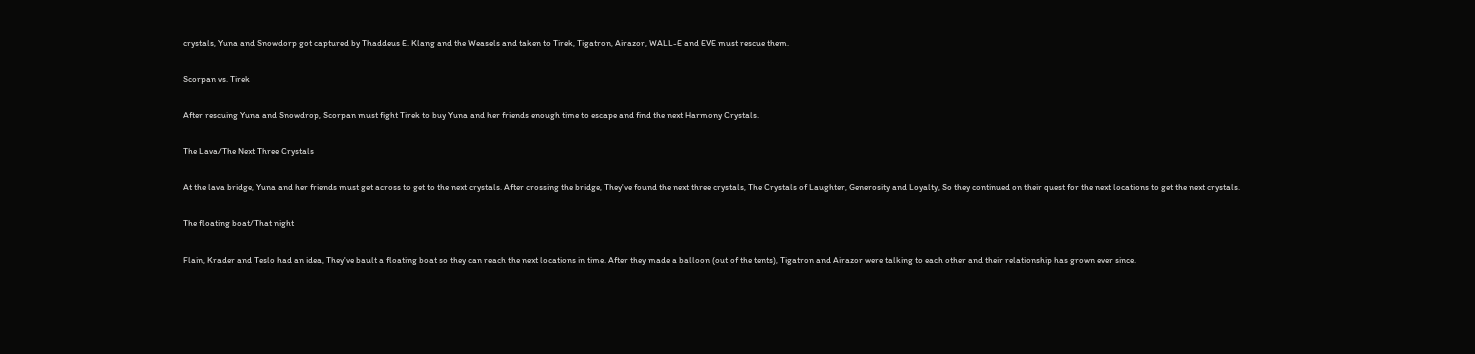crystals, Yuna and Snowdorp got captured by Thaddeus E. Klang and the Weasels and taken to Tirek, Tigatron, Airazor, WALL-E and EVE must rescue them.

Scorpan vs. Tirek

After rescuing Yuna and Snowdrop, Scorpan must fight Tirek to buy Yuna and her friends enough time to escape and find the next Harmony Crystals.

The Lava/The Next Three Crystals

At the lava bridge, Yuna and her friends must get across to get to the next crystals. After crossing the bridge, They've found the next three crystals, The Crystals of Laughter, Generosity and Loyalty, So they continued on their quest for the next locations to get the next crystals.

The floating boat/That night

Flain, Krader and Teslo had an idea, They've bault a floating boat so they can reach the next locations in time. After they made a balloon (out of the tents), Tigatron and Airazor were talking to each other and their relationship has grown ever since.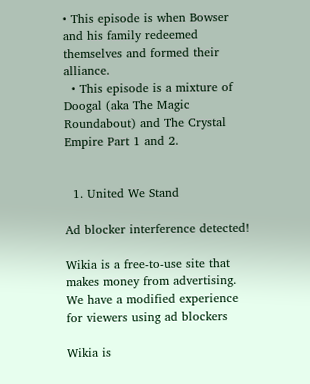• This episode is when Bowser and his family redeemed themselves and formed their alliance.
  • This episode is a mixture of Doogal (aka The Magic Roundabout) and The Crystal Empire Part 1 and 2.


  1. United We Stand

Ad blocker interference detected!

Wikia is a free-to-use site that makes money from advertising. We have a modified experience for viewers using ad blockers

Wikia is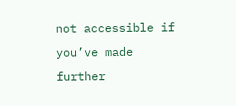not accessible if you’ve made further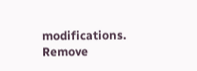modifications. Remove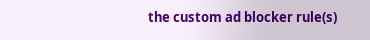the custom ad blocker rule(s)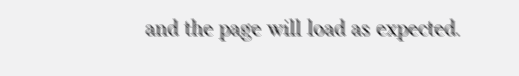and the page will load as expected.